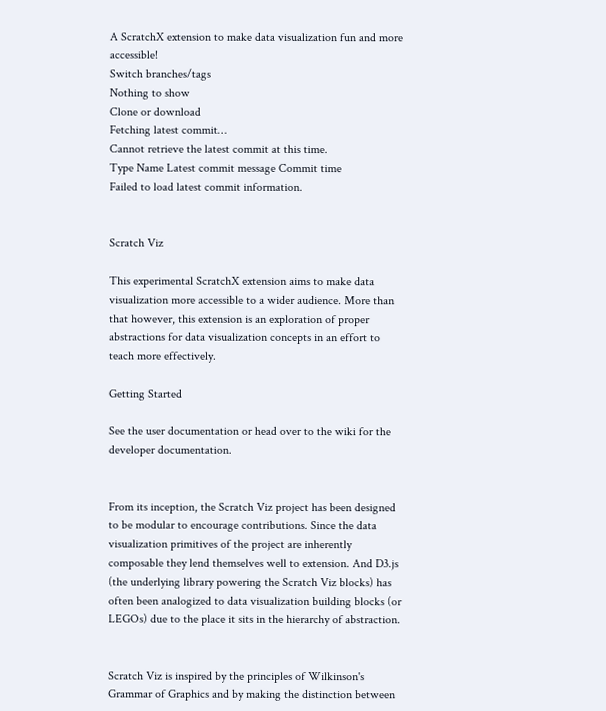A ScratchX extension to make data visualization fun and more accessible!
Switch branches/tags
Nothing to show
Clone or download
Fetching latest commit…
Cannot retrieve the latest commit at this time.
Type Name Latest commit message Commit time
Failed to load latest commit information.


Scratch Viz

This experimental ScratchX extension aims to make data visualization more accessible to a wider audience. More than that however, this extension is an exploration of proper abstractions for data visualization concepts in an effort to teach more effectively.

Getting Started

See the user documentation or head over to the wiki for the developer documentation.


From its inception, the Scratch Viz project has been designed to be modular to encourage contributions. Since the data visualization primitives of the project are inherently composable they lend themselves well to extension. And D3.js (the underlying library powering the Scratch Viz blocks) has often been analogized to data visualization building blocks (or LEGOs) due to the place it sits in the hierarchy of abstraction.


Scratch Viz is inspired by the principles of Wilkinson's Grammar of Graphics and by making the distinction between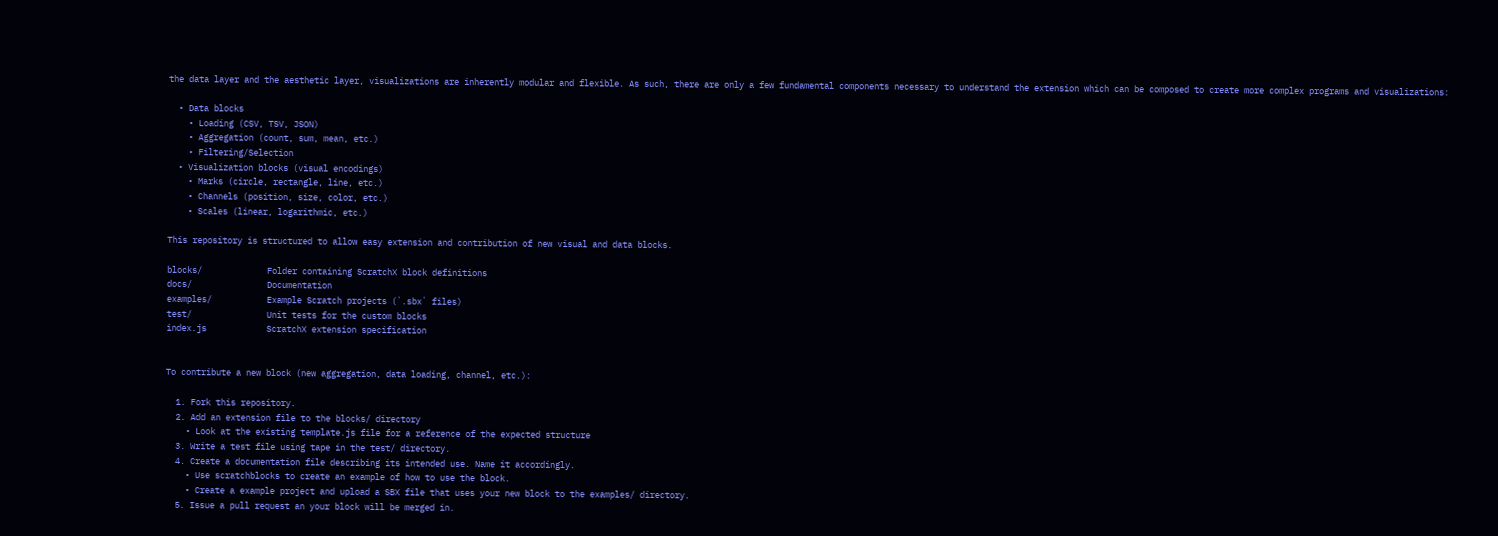the data layer and the aesthetic layer, visualizations are inherently modular and flexible. As such, there are only a few fundamental components necessary to understand the extension which can be composed to create more complex programs and visualizations:

  • Data blocks
    • Loading (CSV, TSV, JSON)
    • Aggregation (count, sum, mean, etc.)
    • Filtering/Selection
  • Visualization blocks (visual encodings)
    • Marks (circle, rectangle, line, etc.)
    • Channels (position, size, color, etc.)
    • Scales (linear, logarithmic, etc.)

This repository is structured to allow easy extension and contribution of new visual and data blocks.

blocks/             Folder containing ScratchX block definitions
docs/               Documentation
examples/           Example Scratch projects (`.sbx` files)
test/               Unit tests for the custom blocks
index.js            ScratchX extension specification


To contribute a new block (new aggregation, data loading, channel, etc.):

  1. Fork this repository.
  2. Add an extension file to the blocks/ directory
    • Look at the existing template.js file for a reference of the expected structure
  3. Write a test file using tape in the test/ directory.
  4. Create a documentation file describing its intended use. Name it accordingly.
    • Use scratchblocks to create an example of how to use the block.
    • Create a example project and upload a SBX file that uses your new block to the examples/ directory.
  5. Issue a pull request an your block will be merged in.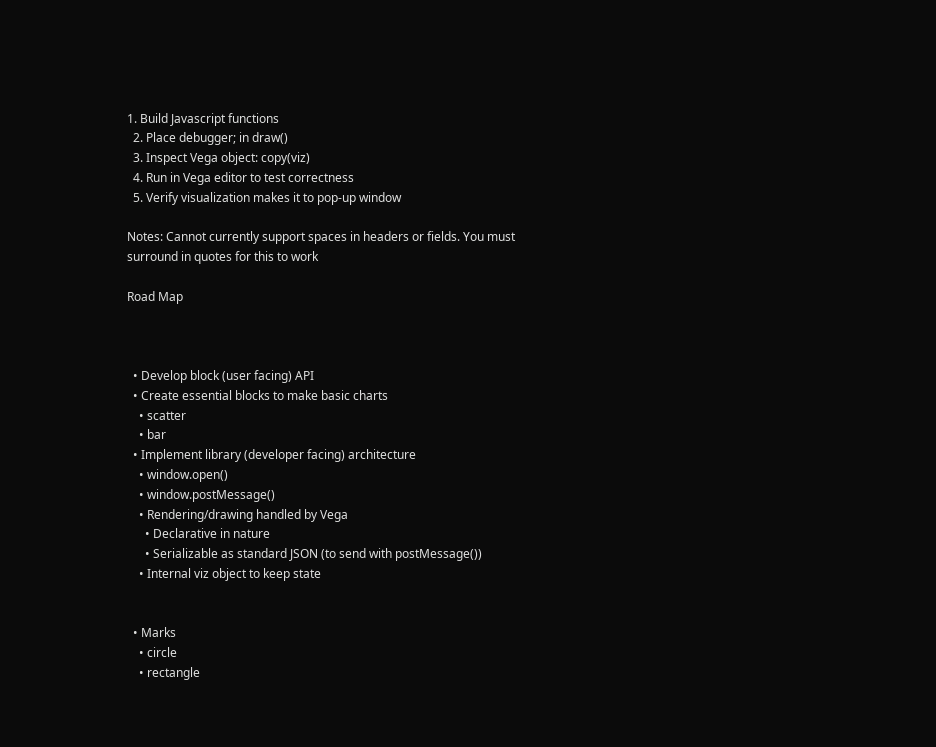1. Build Javascript functions
  2. Place debugger; in draw()
  3. Inspect Vega object: copy(viz)
  4. Run in Vega editor to test correctness
  5. Verify visualization makes it to pop-up window

Notes: Cannot currently support spaces in headers or fields. You must surround in quotes for this to work

Road Map



  • Develop block (user facing) API
  • Create essential blocks to make basic charts
    • scatter
    • bar
  • Implement library (developer facing) architecture
    • window.open()
    • window.postMessage()
    • Rendering/drawing handled by Vega
      • Declarative in nature
      • Serializable as standard JSON (to send with postMessage())
    • Internal viz object to keep state


  • Marks
    • circle
    • rectangle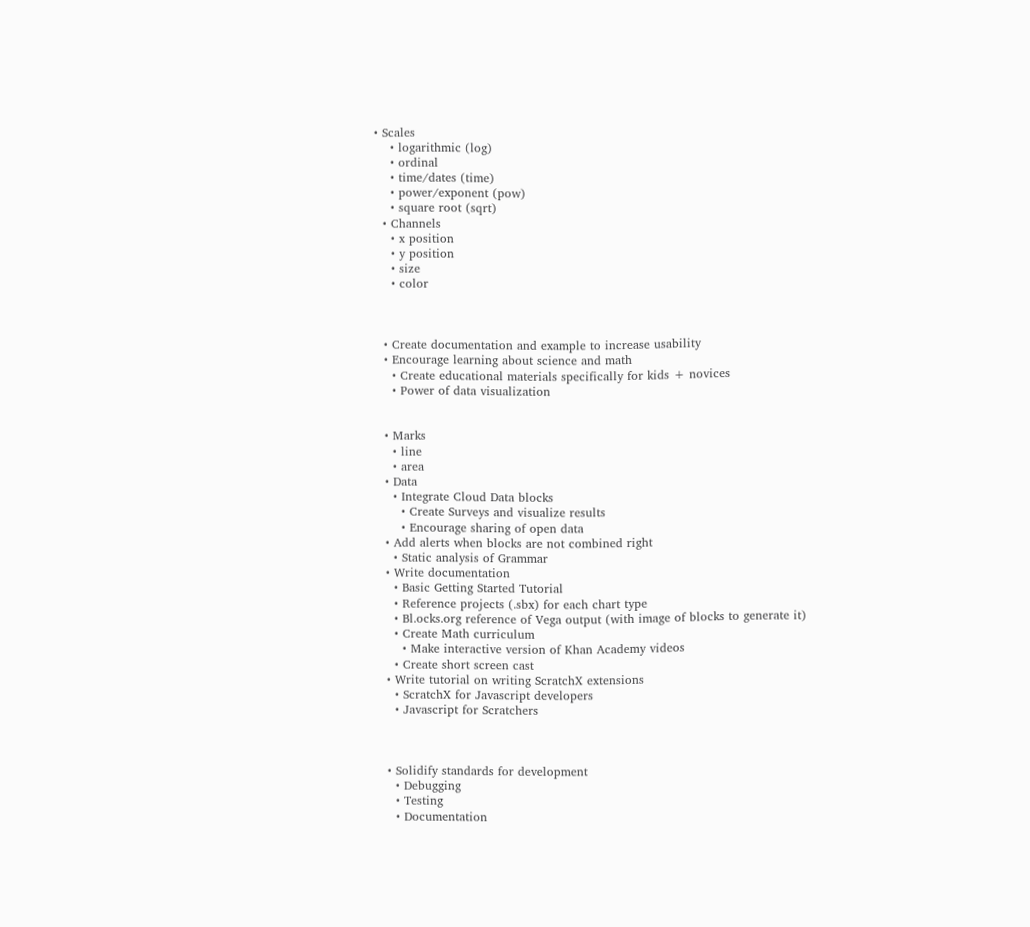• Scales
    • logarithmic (log)
    • ordinal
    • time/dates (time)
    • power/exponent (pow)
    • square root (sqrt)
  • Channels
    • x position
    • y position
    • size
    • color



  • Create documentation and example to increase usability
  • Encourage learning about science and math
    • Create educational materials specifically for kids + novices
    • Power of data visualization


  • Marks
    • line
    • area
  • Data
    • Integrate Cloud Data blocks
      • Create Surveys and visualize results
      • Encourage sharing of open data
  • Add alerts when blocks are not combined right
    • Static analysis of Grammar
  • Write documentation
    • Basic Getting Started Tutorial
    • Reference projects (.sbx) for each chart type
    • Bl.ocks.org reference of Vega output (with image of blocks to generate it)
    • Create Math curriculum
      • Make interactive version of Khan Academy videos
    • Create short screen cast
  • Write tutorial on writing ScratchX extensions
    • ScratchX for Javascript developers
    • Javascript for Scratchers



  • Solidify standards for development
    • Debugging
    • Testing
    • Documentation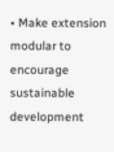• Make extension modular to encourage sustainable development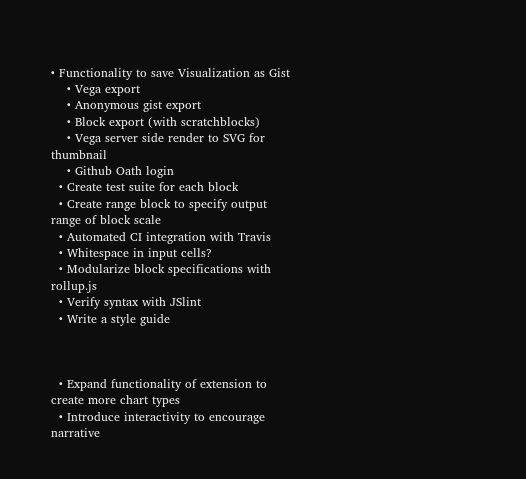• Functionality to save Visualization as Gist
    • Vega export
    • Anonymous gist export
    • Block export (with scratchblocks)
    • Vega server side render to SVG for thumbnail
    • Github Oath login
  • Create test suite for each block
  • Create range block to specify output range of block scale
  • Automated CI integration with Travis
  • Whitespace in input cells?
  • Modularize block specifications with rollup.js
  • Verify syntax with JSlint
  • Write a style guide



  • Expand functionality of extension to create more chart types
  • Introduce interactivity to encourage narrative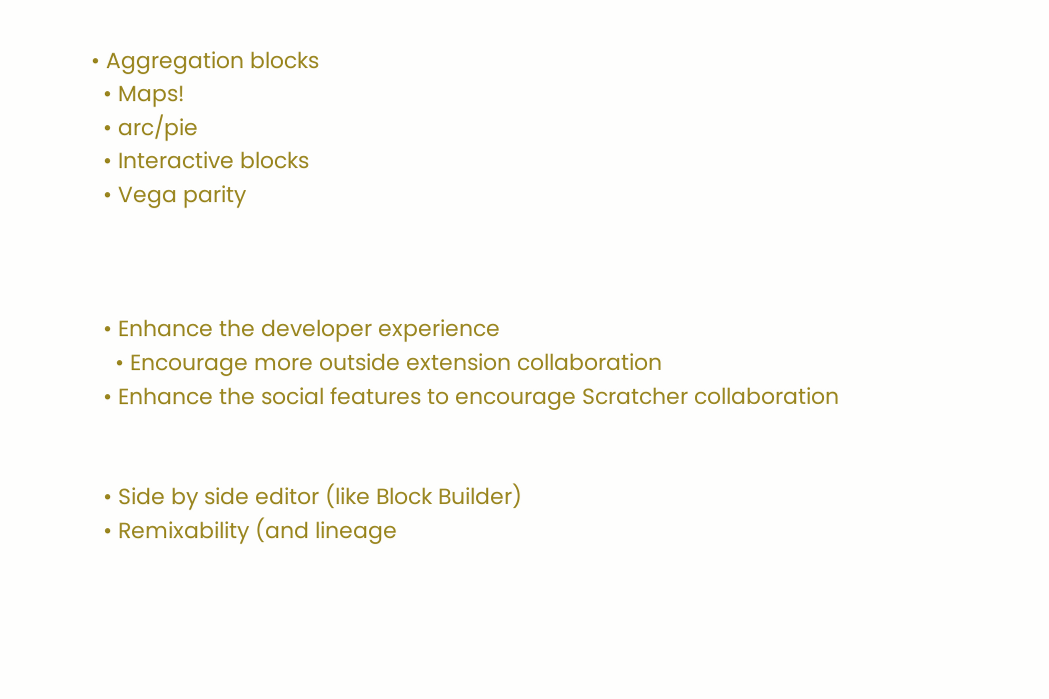• Aggregation blocks
  • Maps!
  • arc/pie
  • Interactive blocks
  • Vega parity



  • Enhance the developer experience
    • Encourage more outside extension collaboration
  • Enhance the social features to encourage Scratcher collaboration


  • Side by side editor (like Block Builder)
  • Remixability (and lineage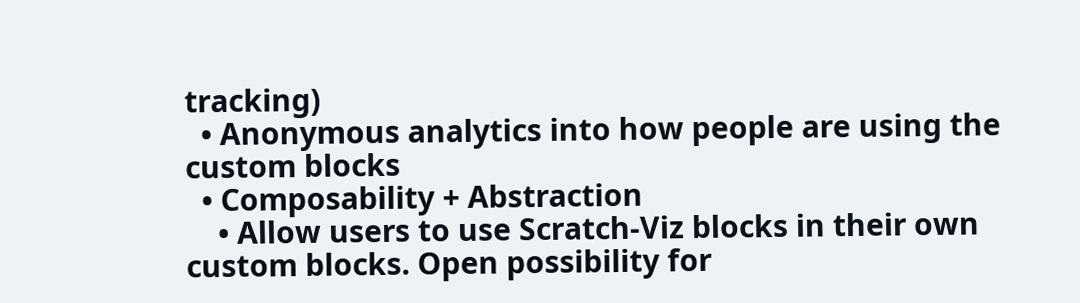tracking)
  • Anonymous analytics into how people are using the custom blocks
  • Composability + Abstraction
    • Allow users to use Scratch-Viz blocks in their own custom blocks. Open possibility for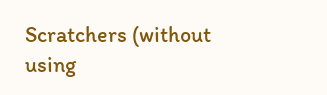Scratchers (without using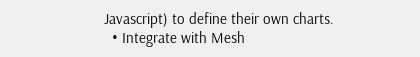Javascript) to define their own charts.
  • Integrate with Mesh